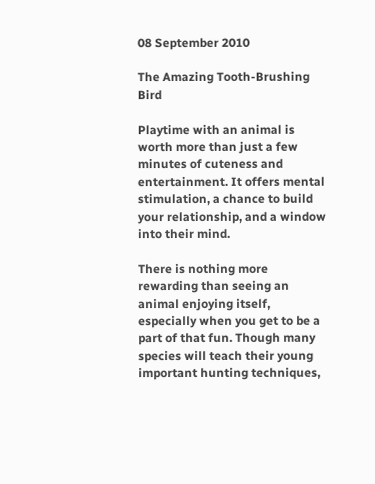08 September 2010

The Amazing Tooth-Brushing Bird

Playtime with an animal is worth more than just a few minutes of cuteness and entertainment. It offers mental stimulation, a chance to build your relationship, and a window into their mind.

There is nothing more rewarding than seeing an animal enjoying itself, especially when you get to be a part of that fun. Though many species will teach their young important hunting techniques,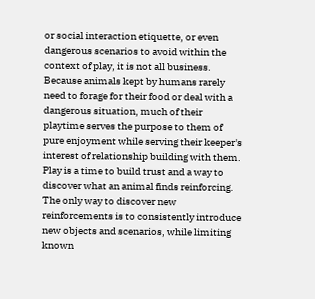or social interaction etiquette, or even dangerous scenarios to avoid within the context of play, it is not all business. Because animals kept by humans rarely need to forage for their food or deal with a dangerous situation, much of their playtime serves the purpose to them of pure enjoyment while serving their keeper's interest of relationship building with them. Play is a time to build trust and a way to discover what an animal finds reinforcing. The only way to discover new reinforcements is to consistently introduce new objects and scenarios, while limiting known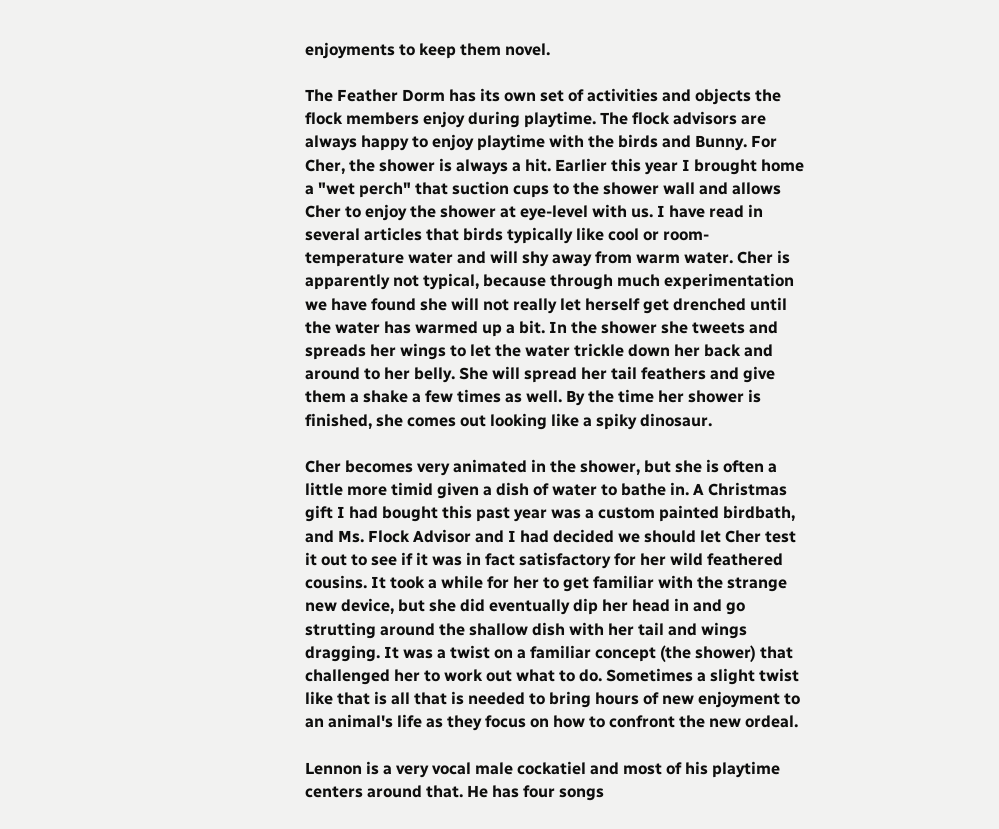enjoyments to keep them novel.

The Feather Dorm has its own set of activities and objects the flock members enjoy during playtime. The flock advisors are always happy to enjoy playtime with the birds and Bunny. For Cher, the shower is always a hit. Earlier this year I brought home a "wet perch" that suction cups to the shower wall and allows Cher to enjoy the shower at eye-level with us. I have read in several articles that birds typically like cool or room-temperature water and will shy away from warm water. Cher is apparently not typical, because through much experimentation we have found she will not really let herself get drenched until the water has warmed up a bit. In the shower she tweets and spreads her wings to let the water trickle down her back and around to her belly. She will spread her tail feathers and give them a shake a few times as well. By the time her shower is finished, she comes out looking like a spiky dinosaur.

Cher becomes very animated in the shower, but she is often a little more timid given a dish of water to bathe in. A Christmas gift I had bought this past year was a custom painted birdbath, and Ms. Flock Advisor and I had decided we should let Cher test it out to see if it was in fact satisfactory for her wild feathered cousins. It took a while for her to get familiar with the strange new device, but she did eventually dip her head in and go strutting around the shallow dish with her tail and wings dragging. It was a twist on a familiar concept (the shower) that challenged her to work out what to do. Sometimes a slight twist like that is all that is needed to bring hours of new enjoyment to an animal's life as they focus on how to confront the new ordeal.

Lennon is a very vocal male cockatiel and most of his playtime centers around that. He has four songs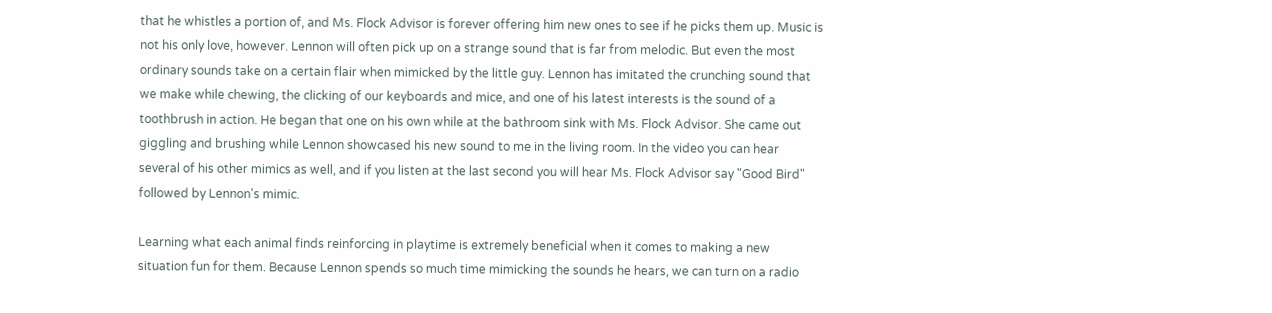that he whistles a portion of, and Ms. Flock Advisor is forever offering him new ones to see if he picks them up. Music is not his only love, however. Lennon will often pick up on a strange sound that is far from melodic. But even the most ordinary sounds take on a certain flair when mimicked by the little guy. Lennon has imitated the crunching sound that we make while chewing, the clicking of our keyboards and mice, and one of his latest interests is the sound of a toothbrush in action. He began that one on his own while at the bathroom sink with Ms. Flock Advisor. She came out giggling and brushing while Lennon showcased his new sound to me in the living room. In the video you can hear several of his other mimics as well, and if you listen at the last second you will hear Ms. Flock Advisor say "Good Bird" followed by Lennon's mimic.

Learning what each animal finds reinforcing in playtime is extremely beneficial when it comes to making a new situation fun for them. Because Lennon spends so much time mimicking the sounds he hears, we can turn on a radio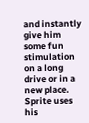and instantly give him some fun stimulation on a long drive or in a new place. Sprite uses his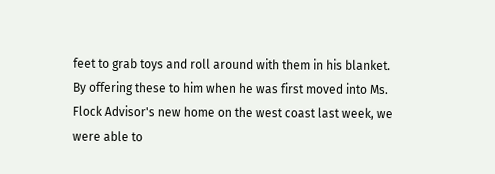feet to grab toys and roll around with them in his blanket. By offering these to him when he was first moved into Ms. Flock Advisor's new home on the west coast last week, we were able to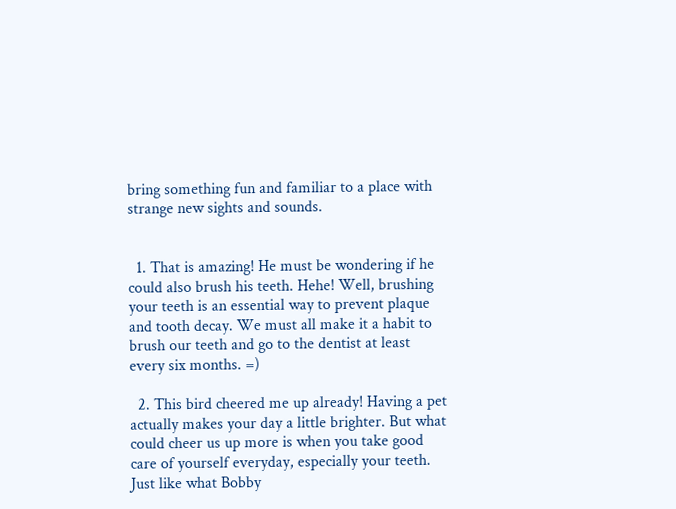bring something fun and familiar to a place with strange new sights and sounds.


  1. That is amazing! He must be wondering if he could also brush his teeth. Hehe! Well, brushing your teeth is an essential way to prevent plaque and tooth decay. We must all make it a habit to brush our teeth and go to the dentist at least every six months. =)

  2. This bird cheered me up already! Having a pet actually makes your day a little brighter. But what could cheer us up more is when you take good care of yourself everyday, especially your teeth. Just like what Bobby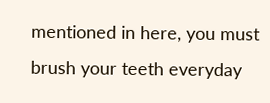mentioned in here, you must brush your teeth everyday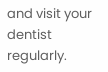and visit your dentist regularly.